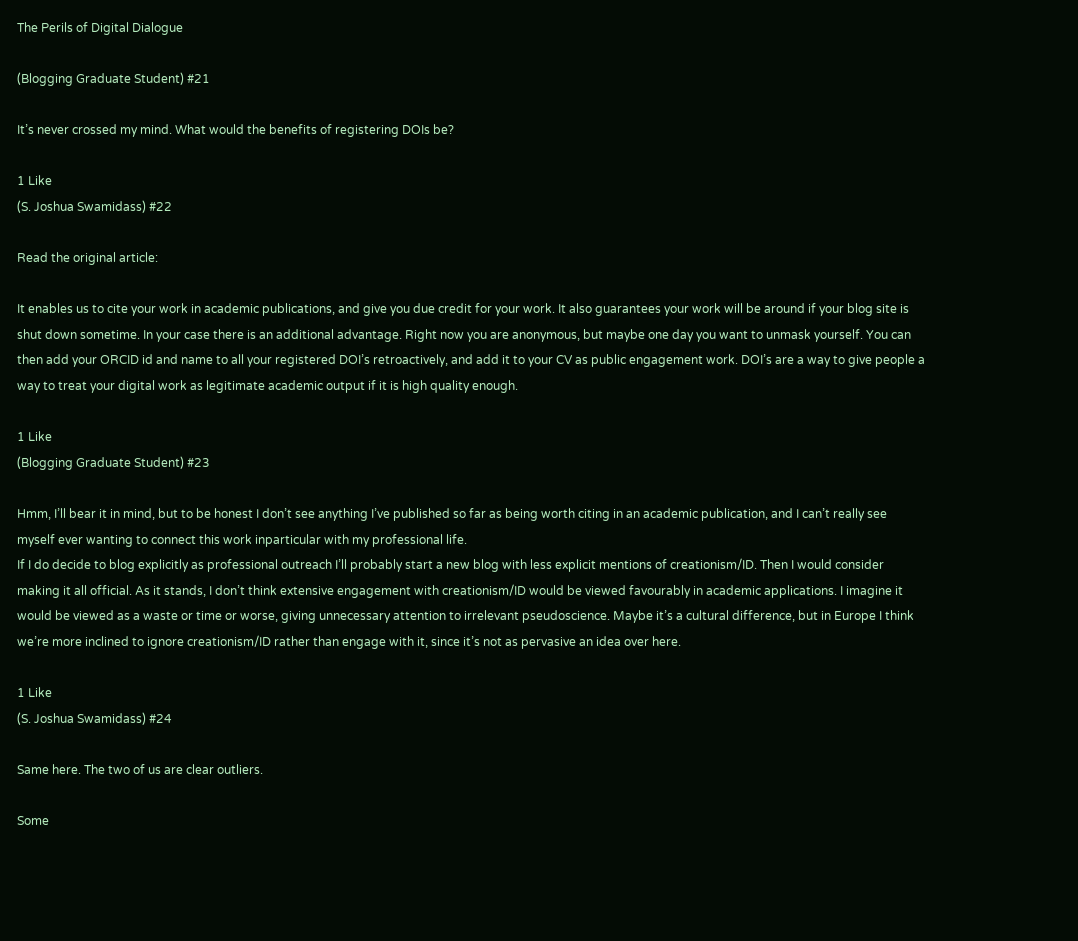The Perils of Digital Dialogue

(Blogging Graduate Student) #21

It’s never crossed my mind. What would the benefits of registering DOIs be?

1 Like
(S. Joshua Swamidass) #22

Read the original article:

It enables us to cite your work in academic publications, and give you due credit for your work. It also guarantees your work will be around if your blog site is shut down sometime. In your case there is an additional advantage. Right now you are anonymous, but maybe one day you want to unmask yourself. You can then add your ORCID id and name to all your registered DOI’s retroactively, and add it to your CV as public engagement work. DOI’s are a way to give people a way to treat your digital work as legitimate academic output if it is high quality enough.

1 Like
(Blogging Graduate Student) #23

Hmm, I’ll bear it in mind, but to be honest I don’t see anything I’ve published so far as being worth citing in an academic publication, and I can’t really see myself ever wanting to connect this work inparticular with my professional life.
If I do decide to blog explicitly as professional outreach I’ll probably start a new blog with less explicit mentions of creationism/ID. Then I would consider making it all official. As it stands, I don’t think extensive engagement with creationism/ID would be viewed favourably in academic applications. I imagine it would be viewed as a waste or time or worse, giving unnecessary attention to irrelevant pseudoscience. Maybe it’s a cultural difference, but in Europe I think we’re more inclined to ignore creationism/ID rather than engage with it, since it’s not as pervasive an idea over here.

1 Like
(S. Joshua Swamidass) #24

Same here. The two of us are clear outliers.

Some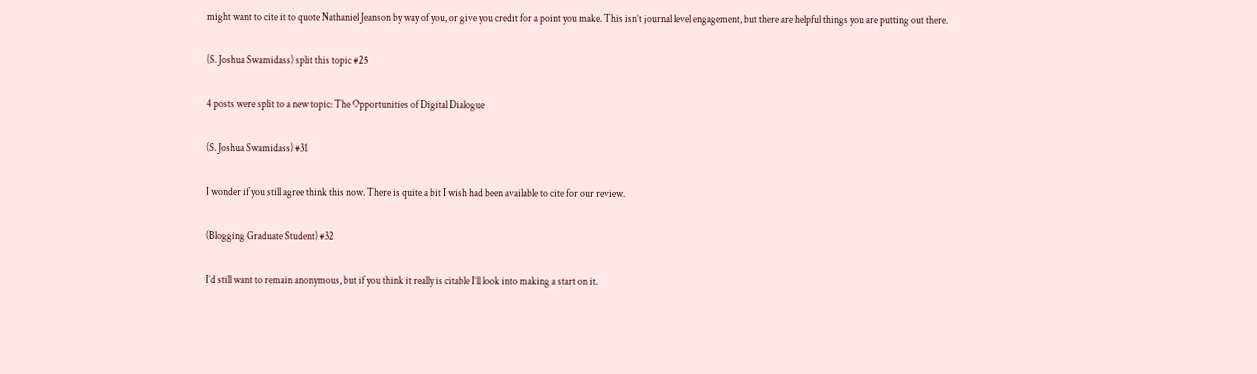might want to cite it to quote Nathaniel Jeanson by way of you, or give you credit for a point you make. This isn’t journal level engagement, but there are helpful things you are putting out there.

(S. Joshua Swamidass) split this topic #25

4 posts were split to a new topic: The Opportunities of Digital Dialogue

(S. Joshua Swamidass) #31

I wonder if you still agree think this now. There is quite a bit I wish had been available to cite for our review.

(Blogging Graduate Student) #32

I’d still want to remain anonymous, but if you think it really is citable I’ll look into making a start on it.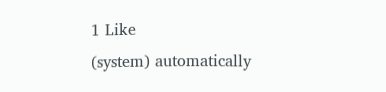1 Like
(system) automatically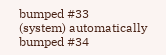bumped #33
(system) automatically bumped #34